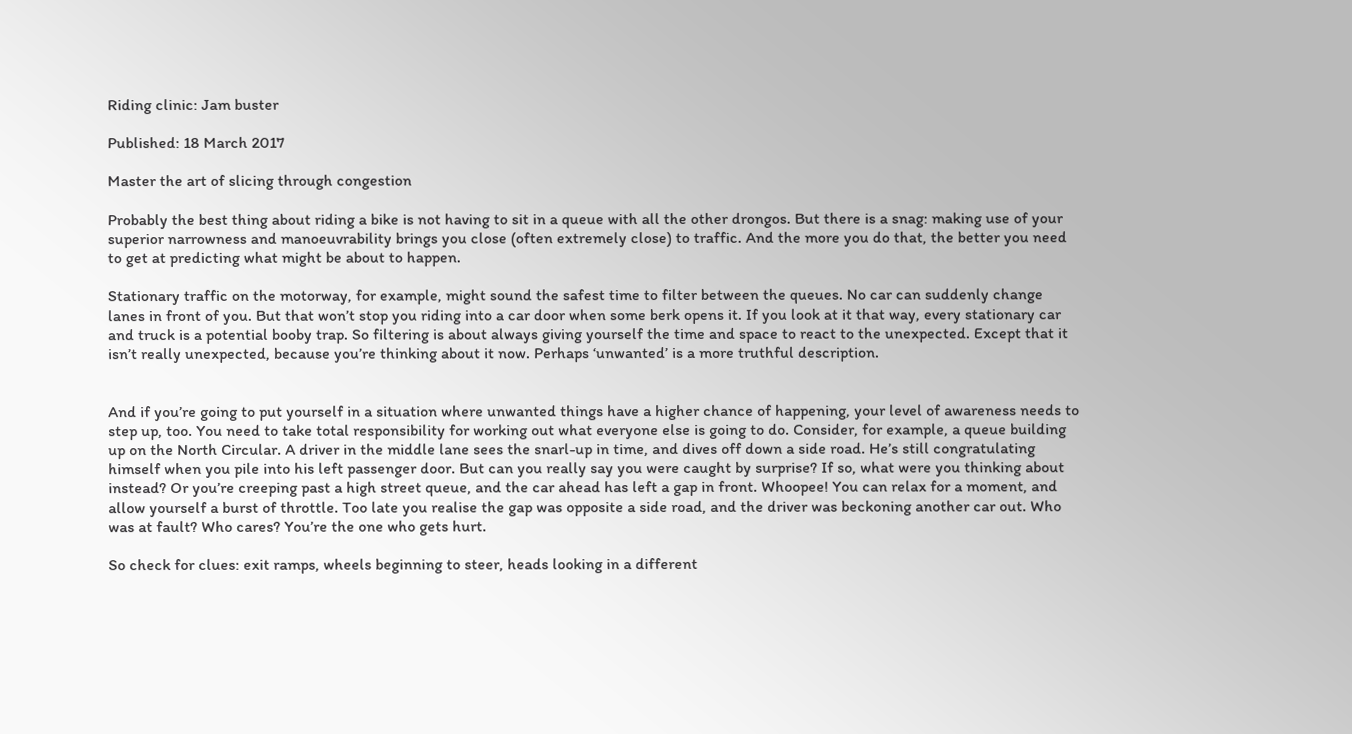Riding clinic: Jam buster

Published: 18 March 2017

Master the art of slicing through congestion

Probably the best thing about riding a bike is not having to sit in a queue with all the other drongos. But there is a snag: making use of your superior narrowness and manoeuvrability brings you close (often extremely close) to traffic. And the more you do that, the better you need to get at predicting what might be about to happen.

Stationary traffic on the motorway, for example, might sound the safest time to filter between the queues. No car can suddenly change lanes in front of you. But that won’t stop you riding into a car door when some berk opens it. If you look at it that way, every stationary car and truck is a potential booby trap. So filtering is about always giving yourself the time and space to react to the unexpected. Except that it isn’t really unexpected, because you’re thinking about it now. Perhaps ‘unwanted’ is a more truthful description.


And if you’re going to put yourself in a situation where unwanted things have a higher chance of happening, your level of awareness needs to step up, too. You need to take total responsibility for working out what everyone else is going to do. Consider, for example, a queue building up on the North Circular. A driver in the middle lane sees the snarl-up in time, and dives off down a side road. He’s still congratulating himself when you pile into his left passenger door. But can you really say you were caught by surprise? If so, what were you thinking about instead? Or you’re creeping past a high street queue, and the car ahead has left a gap in front. Whoopee! You can relax for a moment, and allow yourself a burst of throttle. Too late you realise the gap was opposite a side road, and the driver was beckoning another car out. Who was at fault? Who cares? You’re the one who gets hurt.

So check for clues: exit ramps, wheels beginning to steer, heads looking in a different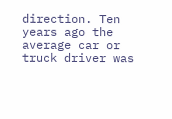direction. Ten years ago the average car or truck driver was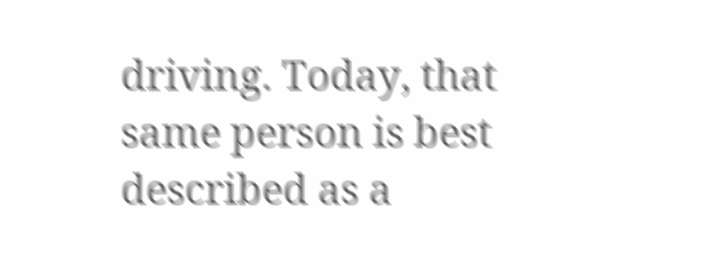driving. Today, that same person is best described as a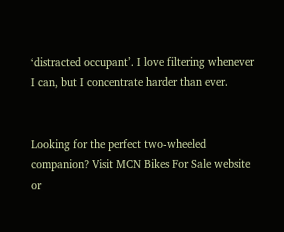‘distracted occupant’. I love filtering whenever I can, but I concentrate harder than ever.


Looking for the perfect two-wheeled companion? Visit MCN Bikes For Sale website or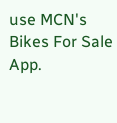use MCN's Bikes For Sale App.